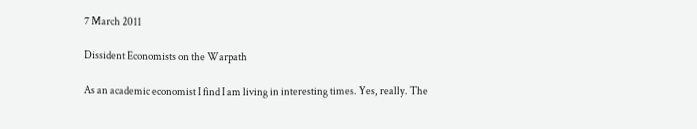7 March 2011

Dissident Economists on the Warpath

As an academic economist I find I am living in interesting times. Yes, really. The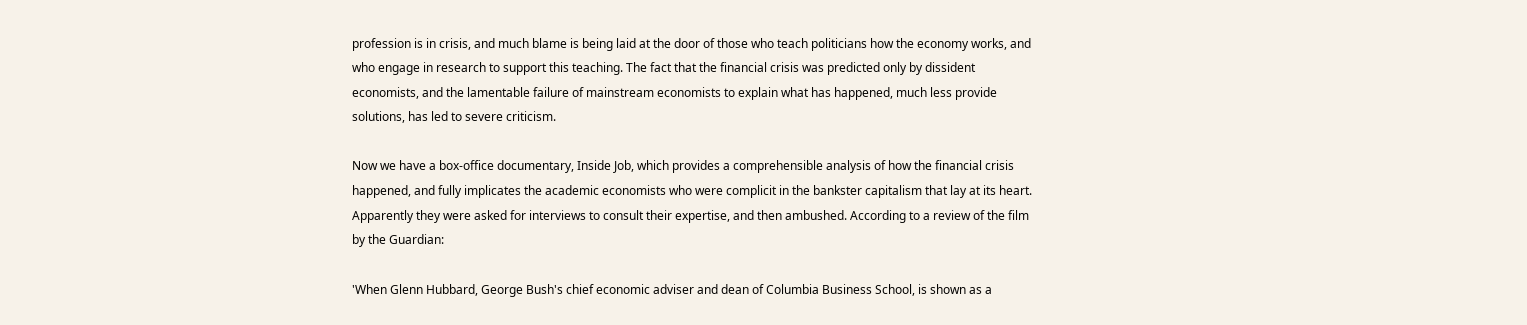profession is in crisis, and much blame is being laid at the door of those who teach politicians how the economy works, and who engage in research to support this teaching. The fact that the financial crisis was predicted only by dissident economists, and the lamentable failure of mainstream economists to explain what has happened, much less provide solutions, has led to severe criticism.

Now we have a box-office documentary, Inside Job, which provides a comprehensible analysis of how the financial crisis happened, and fully implicates the academic economists who were complicit in the bankster capitalism that lay at its heart. Apparently they were asked for interviews to consult their expertise, and then ambushed. According to a review of the film by the Guardian:

'When Glenn Hubbard, George Bush's chief economic adviser and dean of Columbia Business School, is shown as a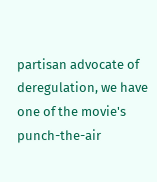partisan advocate of deregulation, we have one of the movie's punch-the-air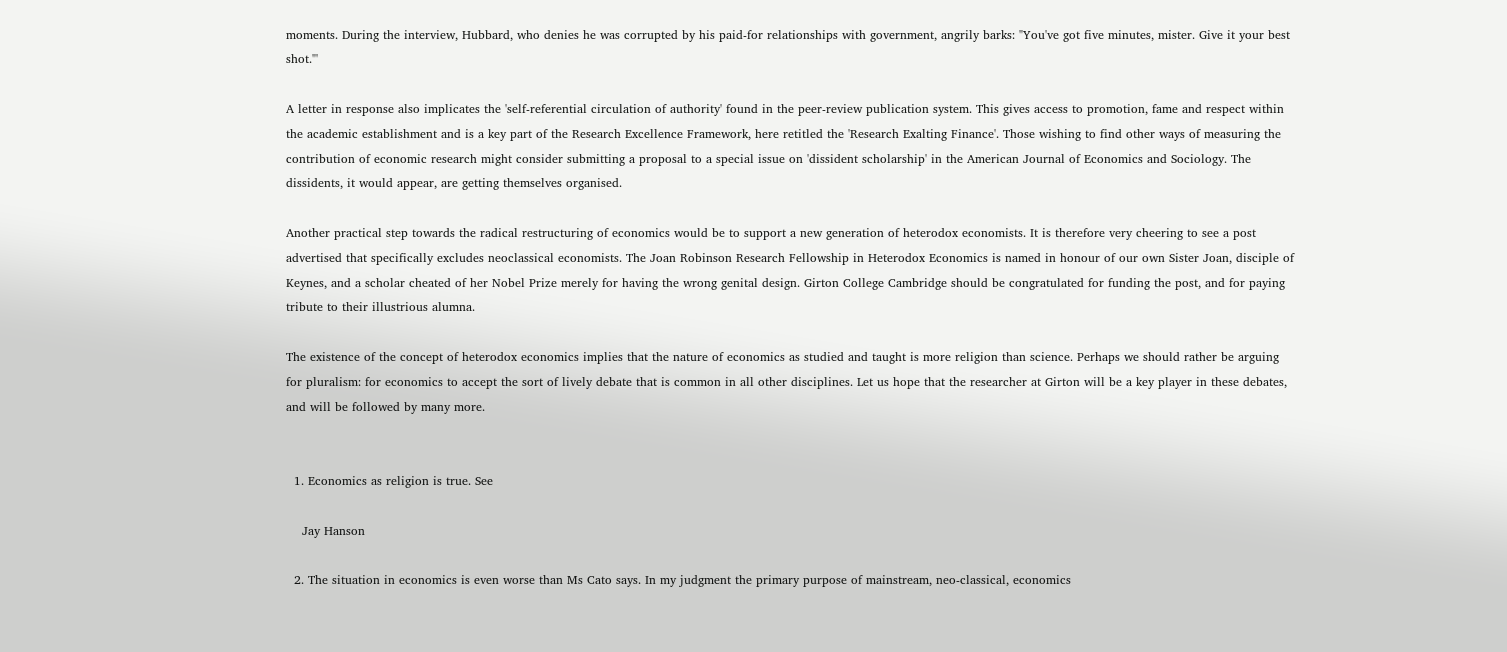moments. During the interview, Hubbard, who denies he was corrupted by his paid-for relationships with government, angrily barks: "You've got five minutes, mister. Give it your best shot."'

A letter in response also implicates the 'self-referential circulation of authority' found in the peer-review publication system. This gives access to promotion, fame and respect within the academic establishment and is a key part of the Research Excellence Framework, here retitled the 'Research Exalting Finance'. Those wishing to find other ways of measuring the contribution of economic research might consider submitting a proposal to a special issue on 'dissident scholarship' in the American Journal of Economics and Sociology. The dissidents, it would appear, are getting themselves organised.

Another practical step towards the radical restructuring of economics would be to support a new generation of heterodox economists. It is therefore very cheering to see a post advertised that specifically excludes neoclassical economists. The Joan Robinson Research Fellowship in Heterodox Economics is named in honour of our own Sister Joan, disciple of Keynes, and a scholar cheated of her Nobel Prize merely for having the wrong genital design. Girton College Cambridge should be congratulated for funding the post, and for paying tribute to their illustrious alumna.

The existence of the concept of heterodox economics implies that the nature of economics as studied and taught is more religion than science. Perhaps we should rather be arguing for pluralism: for economics to accept the sort of lively debate that is common in all other disciplines. Let us hope that the researcher at Girton will be a key player in these debates, and will be followed by many more.


  1. Economics as religion is true. See

    Jay Hanson

  2. The situation in economics is even worse than Ms Cato says. In my judgment the primary purpose of mainstream, neo-classical, economics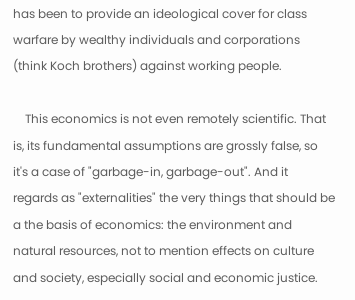has been to provide an ideological cover for class warfare by wealthy individuals and corporations (think Koch brothers) against working people.

    This economics is not even remotely scientific. That is, its fundamental assumptions are grossly false, so it's a case of "garbage-in, garbage-out". And it regards as "externalities" the very things that should be a the basis of economics: the environment and natural resources, not to mention effects on culture and society, especially social and economic justice.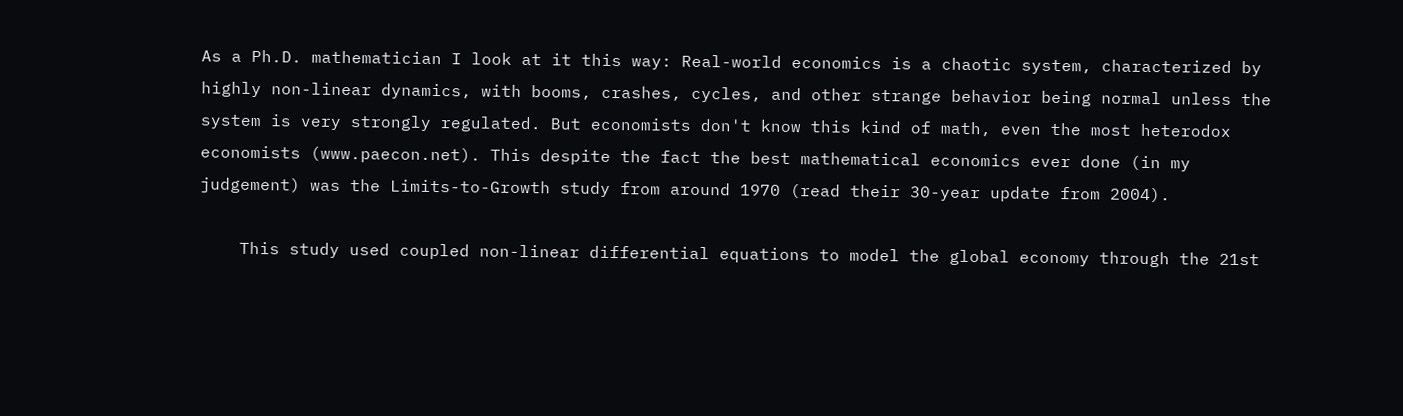As a Ph.D. mathematician I look at it this way: Real-world economics is a chaotic system, characterized by highly non-linear dynamics, with booms, crashes, cycles, and other strange behavior being normal unless the system is very strongly regulated. But economists don't know this kind of math, even the most heterodox economists (www.paecon.net). This despite the fact the best mathematical economics ever done (in my judgement) was the Limits-to-Growth study from around 1970 (read their 30-year update from 2004).

    This study used coupled non-linear differential equations to model the global economy through the 21st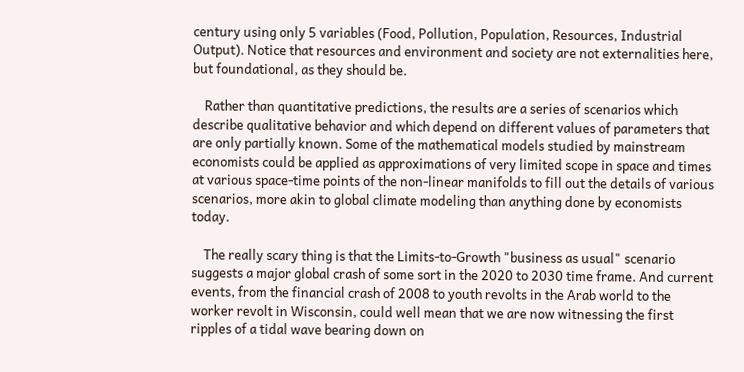century using only 5 variables (Food, Pollution, Population, Resources, Industrial Output). Notice that resources and environment and society are not externalities here, but foundational, as they should be.

    Rather than quantitative predictions, the results are a series of scenarios which describe qualitative behavior and which depend on different values of parameters that are only partially known. Some of the mathematical models studied by mainstream economists could be applied as approximations of very limited scope in space and times at various space-time points of the non-linear manifolds to fill out the details of various scenarios, more akin to global climate modeling than anything done by economists today.

    The really scary thing is that the Limits-to-Growth "business as usual" scenario suggests a major global crash of some sort in the 2020 to 2030 time frame. And current events, from the financial crash of 2008 to youth revolts in the Arab world to the worker revolt in Wisconsin, could well mean that we are now witnessing the first ripples of a tidal wave bearing down on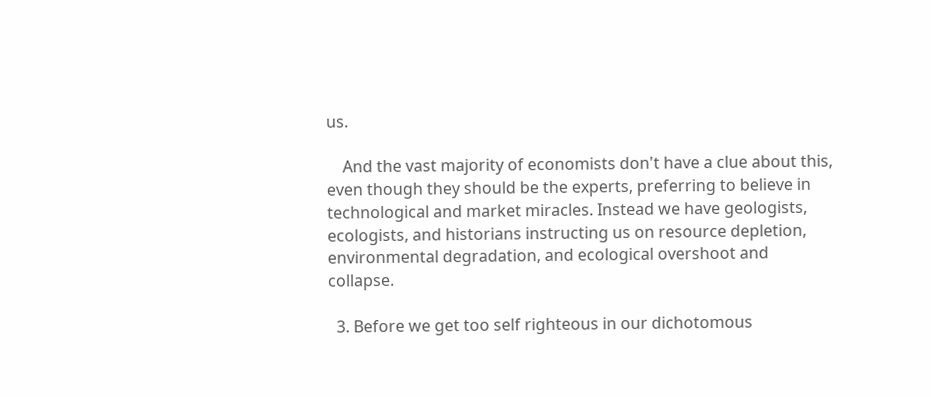us.

    And the vast majority of economists don't have a clue about this, even though they should be the experts, preferring to believe in technological and market miracles. Instead we have geologists, ecologists, and historians instructing us on resource depletion, environmental degradation, and ecological overshoot and collapse.

  3. Before we get too self righteous in our dichotomous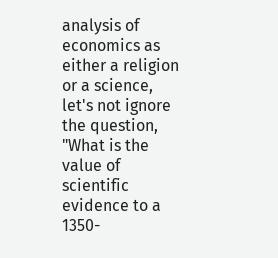analysis of economics as either a religion or a science, let's not ignore the question, "What is the value of scientific evidence to a 1350-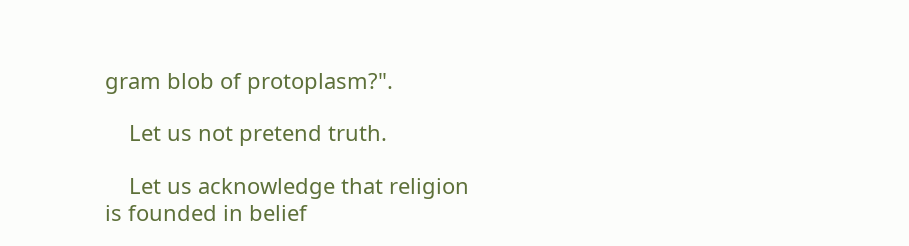gram blob of protoplasm?".

    Let us not pretend truth.

    Let us acknowledge that religion is founded in belief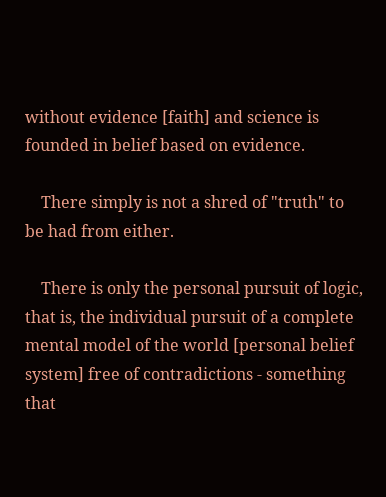without evidence [faith] and science is founded in belief based on evidence.

    There simply is not a shred of "truth" to be had from either.

    There is only the personal pursuit of logic, that is, the individual pursuit of a complete mental model of the world [personal belief system] free of contradictions - something that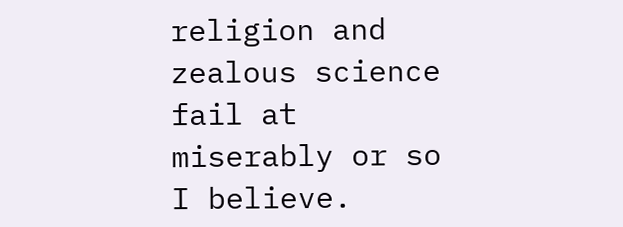religion and zealous science fail at miserably or so I believe.